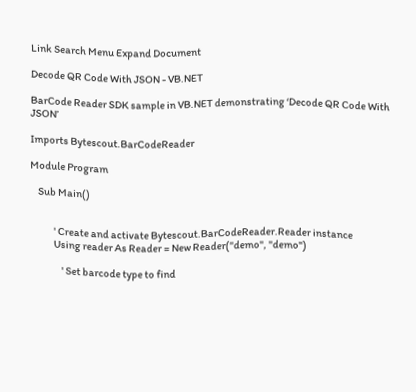Link Search Menu Expand Document

Decode QR Code With JSON - VB.NET

BarCode Reader SDK sample in VB.NET demonstrating ‘Decode QR Code With JSON’

Imports Bytescout.BarCodeReader

Module Program

    Sub Main()


            ' Create and activate Bytescout.BarCodeReader.Reader instance
            Using reader As Reader = New Reader("demo", "demo")

                ' Set barcode type to find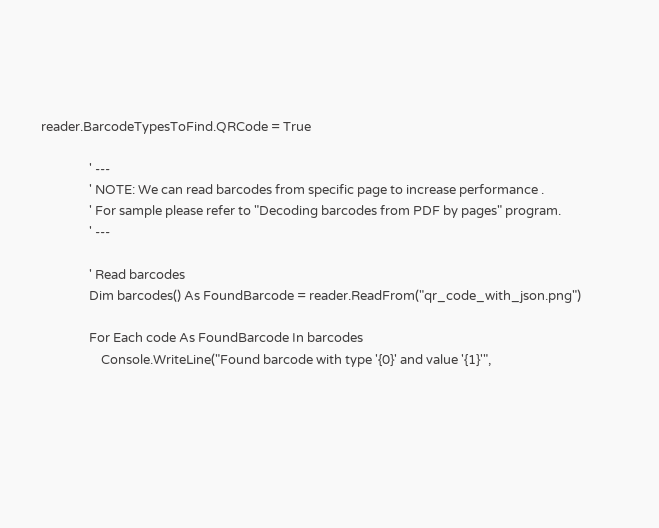reader.BarcodeTypesToFind.QRCode = True

                ' ---
                ' NOTE: We can read barcodes from specific page to increase performance .
                ' For sample please refer to "Decoding barcodes from PDF by pages" program.
                ' ---

                ' Read barcodes
                Dim barcodes() As FoundBarcode = reader.ReadFrom("qr_code_with_json.png")

                For Each code As FoundBarcode In barcodes
                    Console.WriteLine("Found barcode with type '{0}' and value '{1}'",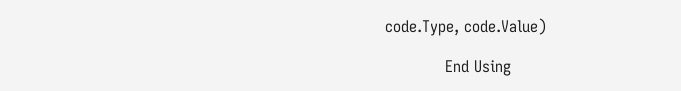code.Type, code.Value)

            End Using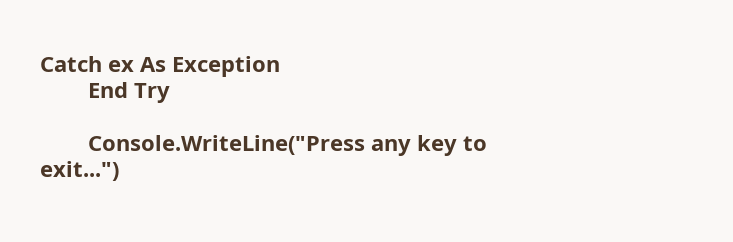Catch ex As Exception
        End Try

        Console.WriteLine("Press any key to exit...")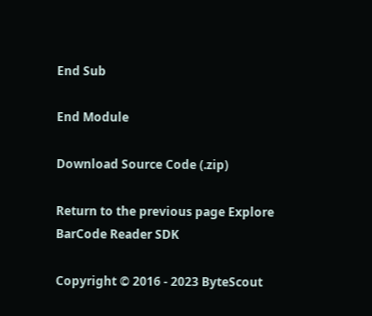End Sub

End Module

Download Source Code (.zip)

Return to the previous page Explore BarCode Reader SDK

Copyright © 2016 - 2023 ByteScout